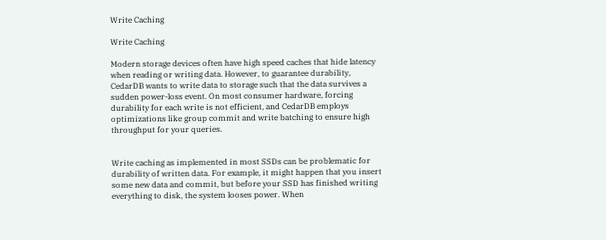Write Caching

Write Caching

Modern storage devices often have high speed caches that hide latency when reading or writing data. However, to guarantee durability, CedarDB wants to write data to storage such that the data survives a sudden power-loss event. On most consumer hardware, forcing durability for each write is not efficient, and CedarDB employs optimizations like group commit and write batching to ensure high throughput for your queries.


Write caching as implemented in most SSDs can be problematic for durability of written data. For example, it might happen that you insert some new data and commit, but before your SSD has finished writing everything to disk, the system looses power. When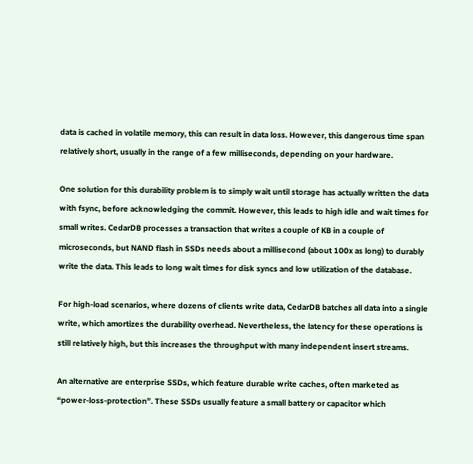data is cached in volatile memory, this can result in data loss. However, this dangerous time span relatively short, usually in the range of a few milliseconds, depending on your hardware.

One solution for this durability problem is to simply wait until storage has actually written the data with fsync, before acknowledging the commit. However, this leads to high idle and wait times for small writes. CedarDB processes a transaction that writes a couple of KB in a couple of microseconds, but NAND flash in SSDs needs about a millisecond (about 100x as long) to durably write the data. This leads to long wait times for disk syncs and low utilization of the database.

For high-load scenarios, where dozens of clients write data, CedarDB batches all data into a single write, which amortizes the durability overhead. Nevertheless, the latency for these operations is still relatively high, but this increases the throughput with many independent insert streams.

An alternative are enterprise SSDs, which feature durable write caches, often marketed as “power-loss-protection”. These SSDs usually feature a small battery or capacitor which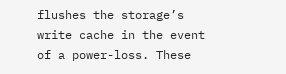flushes the storage’s write cache in the event of a power-loss. These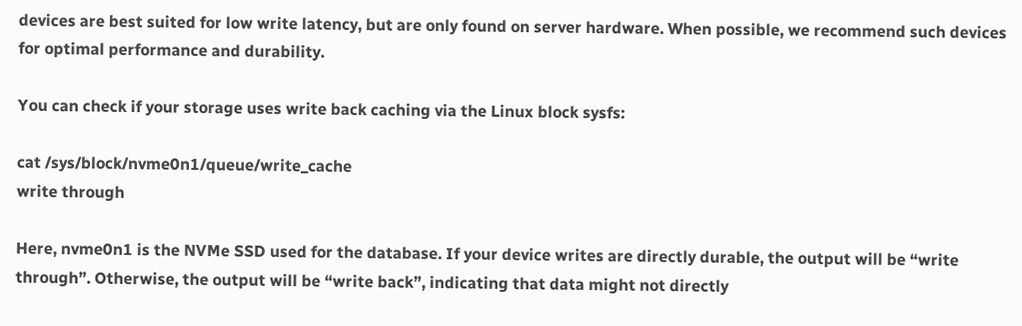devices are best suited for low write latency, but are only found on server hardware. When possible, we recommend such devices for optimal performance and durability.

You can check if your storage uses write back caching via the Linux block sysfs:

cat /sys/block/nvme0n1/queue/write_cache
write through

Here, nvme0n1 is the NVMe SSD used for the database. If your device writes are directly durable, the output will be “write through”. Otherwise, the output will be “write back”, indicating that data might not directly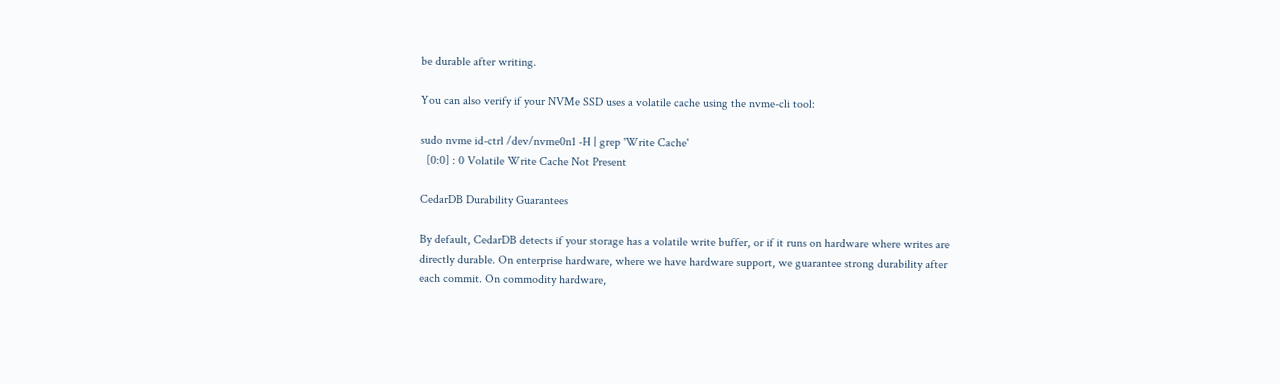be durable after writing.

You can also verify if your NVMe SSD uses a volatile cache using the nvme-cli tool:

sudo nvme id-ctrl /dev/nvme0n1 -H | grep 'Write Cache'
  [0:0] : 0 Volatile Write Cache Not Present

CedarDB Durability Guarantees

By default, CedarDB detects if your storage has a volatile write buffer, or if it runs on hardware where writes are directly durable. On enterprise hardware, where we have hardware support, we guarantee strong durability after each commit. On commodity hardware,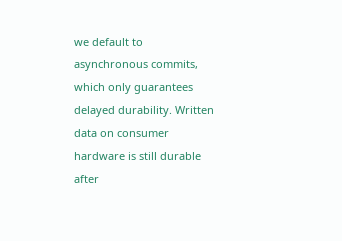we default to asynchronous commits, which only guarantees delayed durability. Written data on consumer hardware is still durable after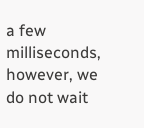a few milliseconds, however, we do not wait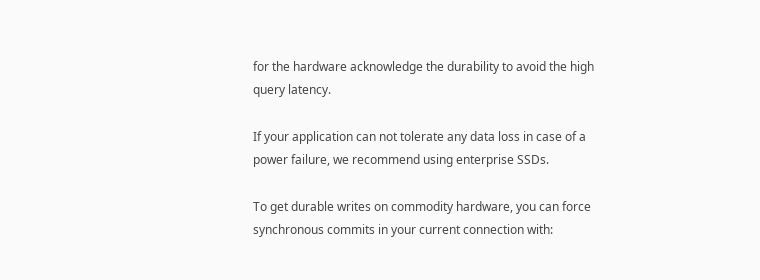for the hardware acknowledge the durability to avoid the high query latency.

If your application can not tolerate any data loss in case of a power failure, we recommend using enterprise SSDs.

To get durable writes on commodity hardware, you can force synchronous commits in your current connection with: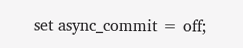set async_commit = off;